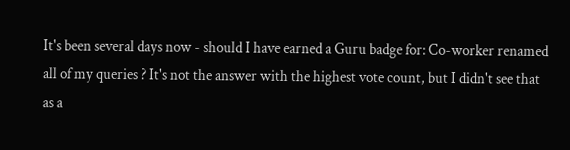It's been several days now - should I have earned a Guru badge for: Co-worker renamed all of my queries ? It's not the answer with the highest vote count, but I didn't see that as a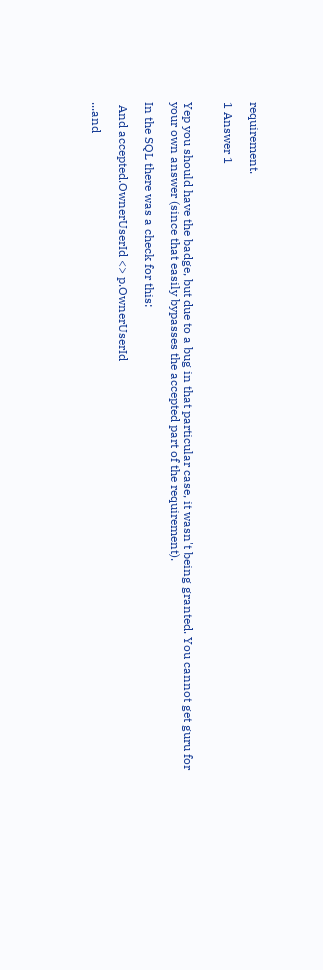requirement.

1 Answer 1


Yep you should have the badge, but due to a bug in that particular case, it wasn't being granted. You cannot get guru for your own answer (since that easily bypasses the accepted part of the requirement).

In the SQL there was a check for this:

 And accepted.OwnerUserId <> p.OwnerUserId

...and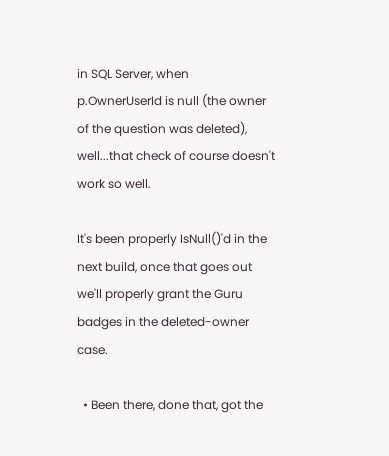in SQL Server, when p.OwnerUserId is null (the owner of the question was deleted), well...that check of course doesn't work so well.

It's been properly IsNull()'d in the next build, once that goes out we'll properly grant the Guru badges in the deleted-owner case.

  • Been there, done that, got the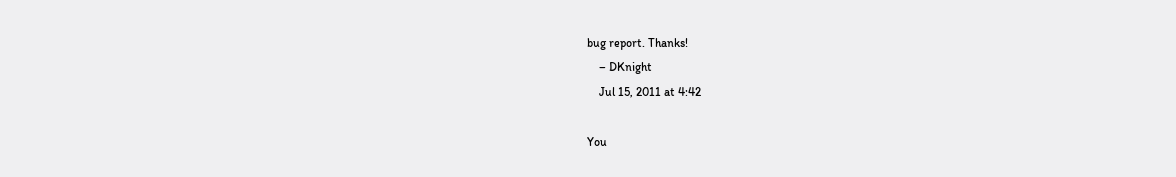bug report. Thanks!
    – DKnight
    Jul 15, 2011 at 4:42

You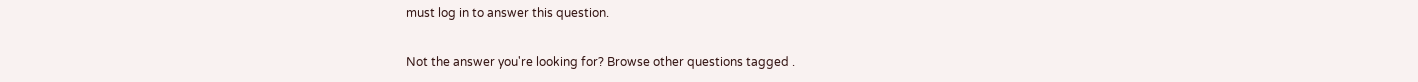must log in to answer this question.

Not the answer you're looking for? Browse other questions tagged .